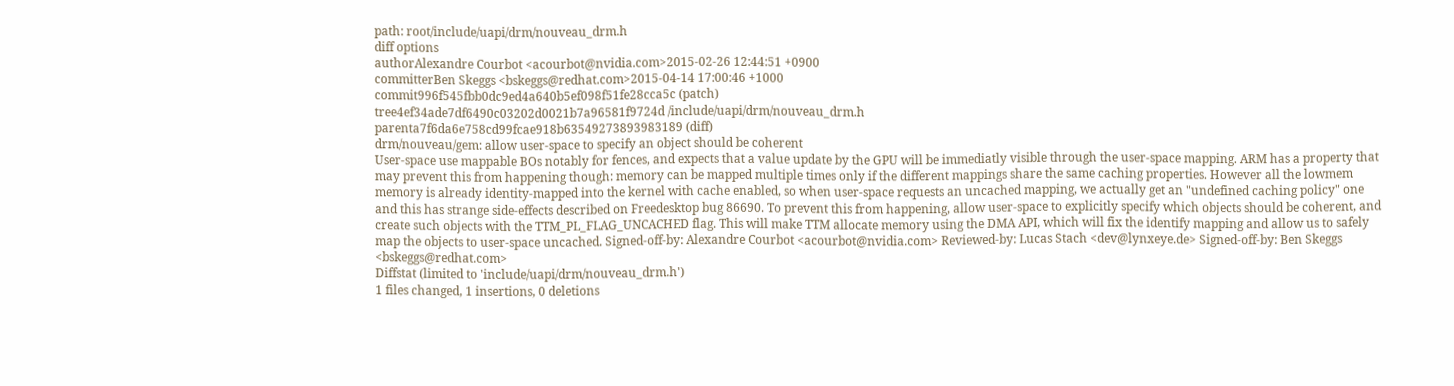path: root/include/uapi/drm/nouveau_drm.h
diff options
authorAlexandre Courbot <acourbot@nvidia.com>2015-02-26 12:44:51 +0900
committerBen Skeggs <bskeggs@redhat.com>2015-04-14 17:00:46 +1000
commit996f545fbb0dc9ed4a640b5ef098f51fe28cca5c (patch)
tree4ef34ade7df6490c03202d0021b7a96581f9724d /include/uapi/drm/nouveau_drm.h
parenta7f6da6e758cd99fcae918b63549273893983189 (diff)
drm/nouveau/gem: allow user-space to specify an object should be coherent
User-space use mappable BOs notably for fences, and expects that a value update by the GPU will be immediatly visible through the user-space mapping. ARM has a property that may prevent this from happening though: memory can be mapped multiple times only if the different mappings share the same caching properties. However all the lowmem memory is already identity-mapped into the kernel with cache enabled, so when user-space requests an uncached mapping, we actually get an "undefined caching policy" one and this has strange side-effects described on Freedesktop bug 86690. To prevent this from happening, allow user-space to explicitly specify which objects should be coherent, and create such objects with the TTM_PL_FLAG_UNCACHED flag. This will make TTM allocate memory using the DMA API, which will fix the identify mapping and allow us to safely map the objects to user-space uncached. Signed-off-by: Alexandre Courbot <acourbot@nvidia.com> Reviewed-by: Lucas Stach <dev@lynxeye.de> Signed-off-by: Ben Skeggs <bskeggs@redhat.com>
Diffstat (limited to 'include/uapi/drm/nouveau_drm.h')
1 files changed, 1 insertions, 0 deletions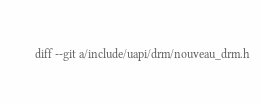diff --git a/include/uapi/drm/nouveau_drm.h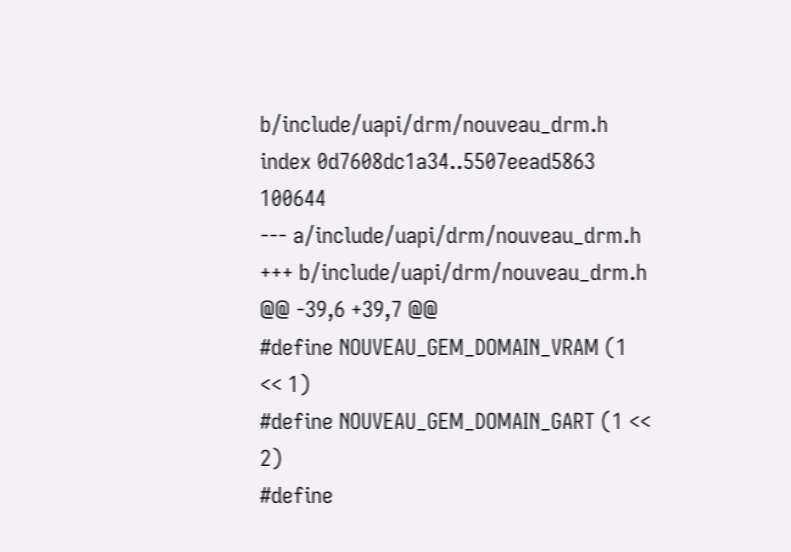b/include/uapi/drm/nouveau_drm.h
index 0d7608dc1a34..5507eead5863 100644
--- a/include/uapi/drm/nouveau_drm.h
+++ b/include/uapi/drm/nouveau_drm.h
@@ -39,6 +39,7 @@
#define NOUVEAU_GEM_DOMAIN_VRAM (1 << 1)
#define NOUVEAU_GEM_DOMAIN_GART (1 << 2)
#define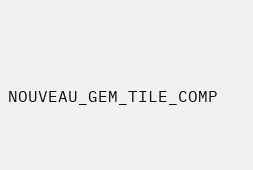NOUVEAU_GEM_TILE_COMP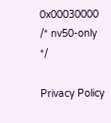0x00030000 /* nv50-only */

Privacy Policy